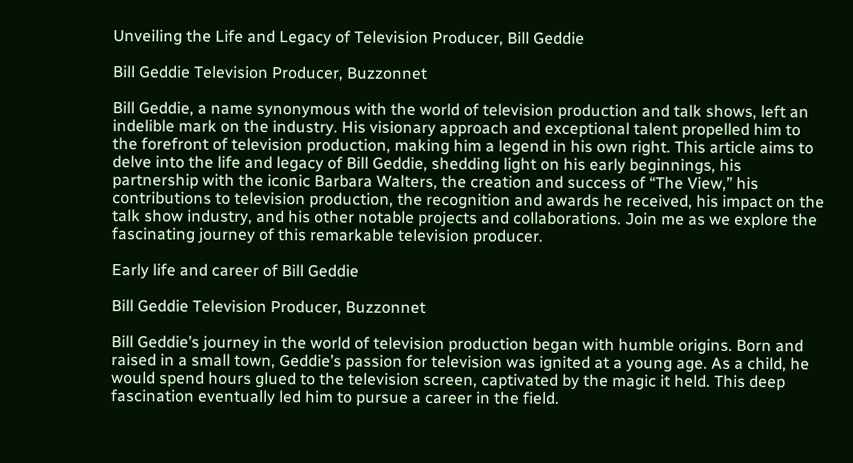Unveiling the Life and Legacy of Television Producer, Bill Geddie

Bill Geddie Television Producer, Buzzonnet

Bill Geddie, a name synonymous with the world of television production and talk shows, left an indelible mark on the industry. His visionary approach and exceptional talent propelled him to the forefront of television production, making him a legend in his own right. This article aims to delve into the life and legacy of Bill Geddie, shedding light on his early beginnings, his partnership with the iconic Barbara Walters, the creation and success of “The View,” his contributions to television production, the recognition and awards he received, his impact on the talk show industry, and his other notable projects and collaborations. Join me as we explore the fascinating journey of this remarkable television producer.

Early life and career of Bill Geddie

Bill Geddie Television Producer, Buzzonnet

Bill Geddie’s journey in the world of television production began with humble origins. Born and raised in a small town, Geddie’s passion for television was ignited at a young age. As a child, he would spend hours glued to the television screen, captivated by the magic it held. This deep fascination eventually led him to pursue a career in the field.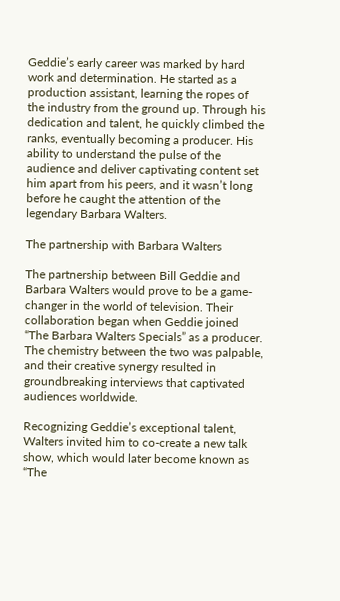Geddie’s early career was marked by hard work and determination. He started as a production assistant, learning the ropes of the industry from the ground up. Through his dedication and talent, he quickly climbed the ranks, eventually becoming a producer. His ability to understand the pulse of the audience and deliver captivating content set him apart from his peers, and it wasn’t long before he caught the attention of the legendary Barbara Walters.

The partnership with Barbara Walters

The partnership between Bill Geddie and Barbara Walters would prove to be a game-changer in the world of television. Their collaboration began when Geddie joined “The Barbara Walters Specials” as a producer. The chemistry between the two was palpable, and their creative synergy resulted in groundbreaking interviews that captivated audiences worldwide.

Recognizing Geddie’s exceptional talent, Walters invited him to co-create a new talk show, which would later become known as “The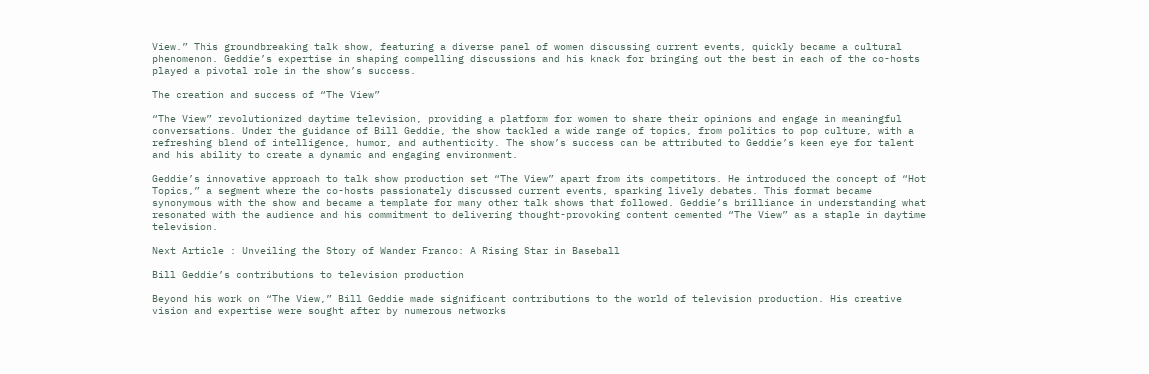View.” This groundbreaking talk show, featuring a diverse panel of women discussing current events, quickly became a cultural phenomenon. Geddie’s expertise in shaping compelling discussions and his knack for bringing out the best in each of the co-hosts played a pivotal role in the show’s success.

The creation and success of “The View”

“The View” revolutionized daytime television, providing a platform for women to share their opinions and engage in meaningful conversations. Under the guidance of Bill Geddie, the show tackled a wide range of topics, from politics to pop culture, with a refreshing blend of intelligence, humor, and authenticity. The show’s success can be attributed to Geddie’s keen eye for talent and his ability to create a dynamic and engaging environment.

Geddie’s innovative approach to talk show production set “The View” apart from its competitors. He introduced the concept of “Hot Topics,” a segment where the co-hosts passionately discussed current events, sparking lively debates. This format became synonymous with the show and became a template for many other talk shows that followed. Geddie’s brilliance in understanding what resonated with the audience and his commitment to delivering thought-provoking content cemented “The View” as a staple in daytime television.

Next Article : Unveiling the Story of Wander Franco: A Rising Star in Baseball

Bill Geddie’s contributions to television production

Beyond his work on “The View,” Bill Geddie made significant contributions to the world of television production. His creative vision and expertise were sought after by numerous networks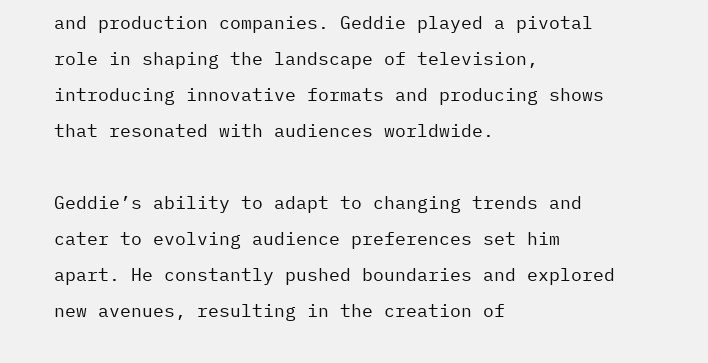and production companies. Geddie played a pivotal role in shaping the landscape of television, introducing innovative formats and producing shows that resonated with audiences worldwide.

Geddie’s ability to adapt to changing trends and cater to evolving audience preferences set him apart. He constantly pushed boundaries and explored new avenues, resulting in the creation of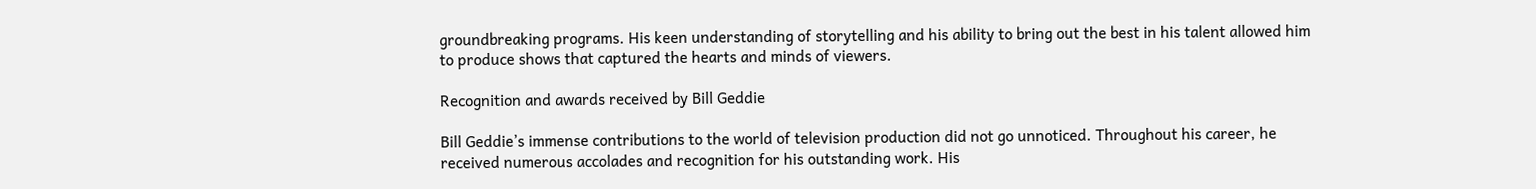groundbreaking programs. His keen understanding of storytelling and his ability to bring out the best in his talent allowed him to produce shows that captured the hearts and minds of viewers.

Recognition and awards received by Bill Geddie

Bill Geddie’s immense contributions to the world of television production did not go unnoticed. Throughout his career, he received numerous accolades and recognition for his outstanding work. His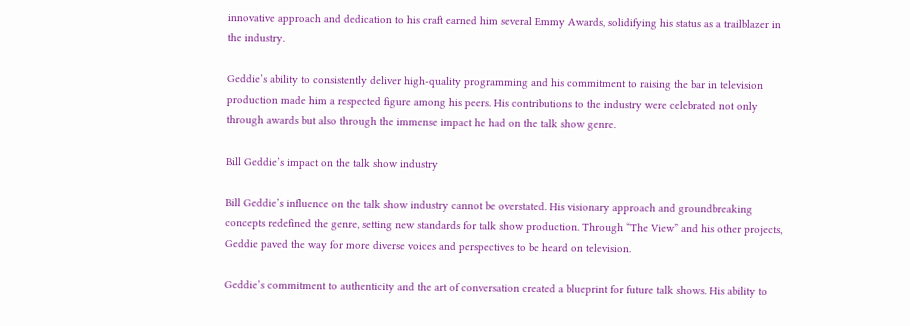innovative approach and dedication to his craft earned him several Emmy Awards, solidifying his status as a trailblazer in the industry.

Geddie’s ability to consistently deliver high-quality programming and his commitment to raising the bar in television production made him a respected figure among his peers. His contributions to the industry were celebrated not only through awards but also through the immense impact he had on the talk show genre.

Bill Geddie’s impact on the talk show industry

Bill Geddie’s influence on the talk show industry cannot be overstated. His visionary approach and groundbreaking concepts redefined the genre, setting new standards for talk show production. Through “The View” and his other projects, Geddie paved the way for more diverse voices and perspectives to be heard on television.

Geddie’s commitment to authenticity and the art of conversation created a blueprint for future talk shows. His ability to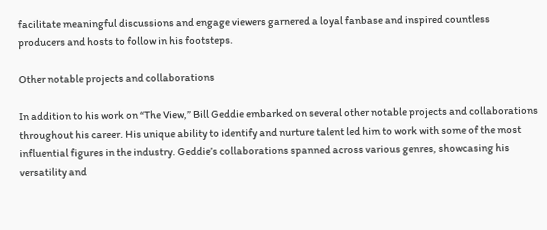facilitate meaningful discussions and engage viewers garnered a loyal fanbase and inspired countless producers and hosts to follow in his footsteps.

Other notable projects and collaborations

In addition to his work on “The View,” Bill Geddie embarked on several other notable projects and collaborations throughout his career. His unique ability to identify and nurture talent led him to work with some of the most influential figures in the industry. Geddie’s collaborations spanned across various genres, showcasing his versatility and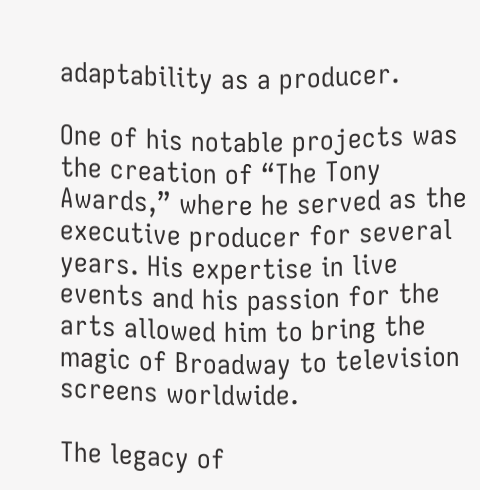adaptability as a producer.

One of his notable projects was the creation of “The Tony Awards,” where he served as the executive producer for several years. His expertise in live events and his passion for the arts allowed him to bring the magic of Broadway to television screens worldwide.

The legacy of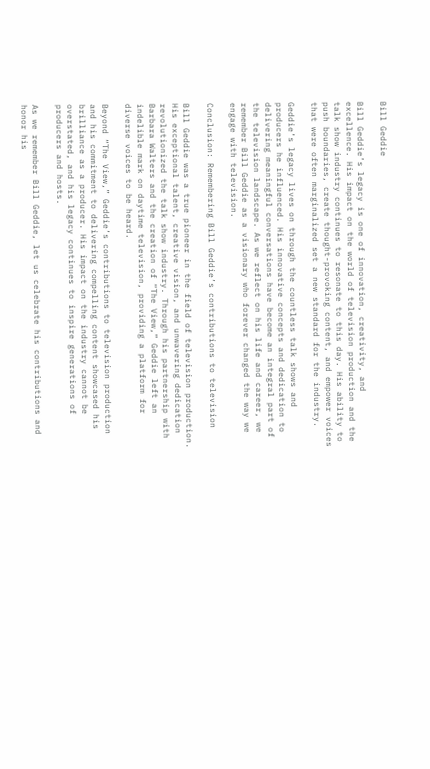Bill Geddie

Bill Geddie’s legacy is one of innovation, creativity, and excellence. His impact on the world of television production and the talk show industry continues to resonate to this day. His ability to push boundaries, create thought-provoking content, and empower voices that were often marginalized set a new standard for the industry.

Geddie’s legacy lives on through the countless talk shows and producers he influenced. His innovative concepts and dedication to delivering meaningful conversations have become an integral part of the television landscape. As we reflect on his life and career, we remember Bill Geddie as a visionary who forever changed the way we engage with television.

Conclusion: Remembering Bill Geddie’s contributions to television

Bill Geddie was a true pioneer in the field of television production. His exceptional talent, creative vision, and unwavering dedication revolutionized the talk show industry. Through his partnership with Barbara Walters and the creation of “The View,” Geddie left an indelible mark on daytime television, providing a platform for diverse voices to be heard.

Beyond “The View,” Geddie’s contributions to television production and his commitment to delivering compelling content showcased his brilliance as a producer. His impact on the industry cannot be overstated, and his legacy continues to inspire generations of producers and hosts.

As we remember Bill Geddie, let us celebrate his contributions and honor his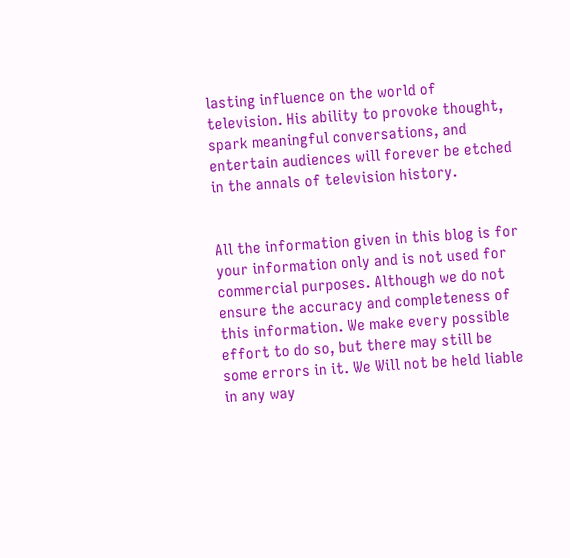lasting influence on the world of television. His ability to provoke thought, spark meaningful conversations, and entertain audiences will forever be etched in the annals of television history.


All the information given in this blog is for your information only and is not used for commercial purposes. Although we do not ensure the accuracy and completeness of this information. We make every possible effort to do so, but there may still be some errors in it. We Will not be held liable in any way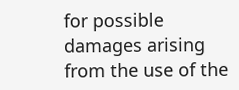for possible damages arising from the use of the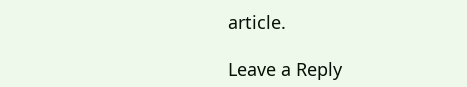article.

Leave a Reply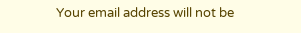Your email address will not be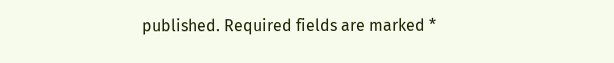published. Required fields are marked *